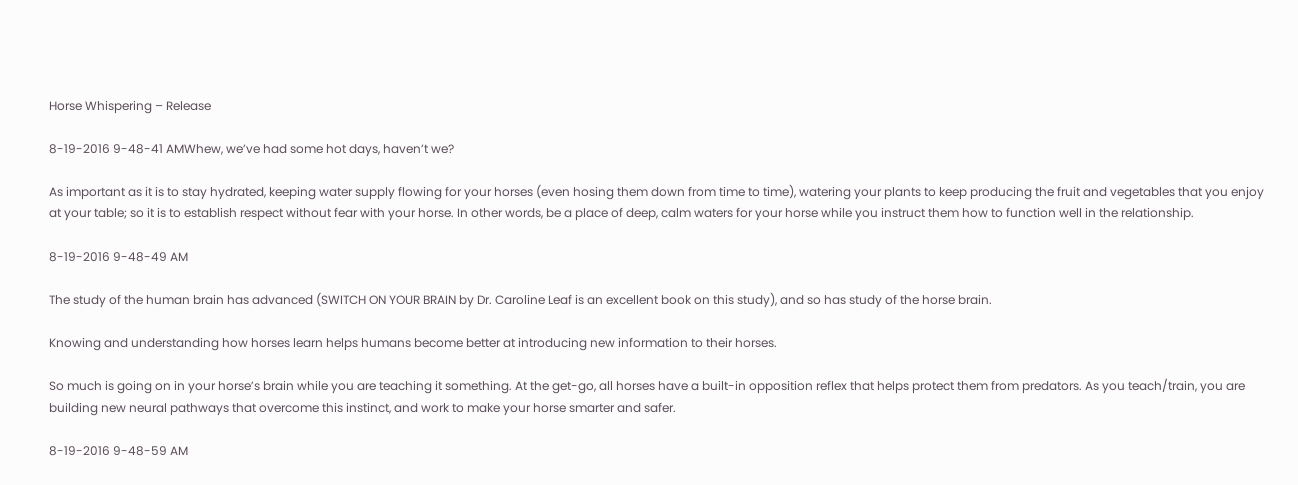Horse Whispering – Release

8-19-2016 9-48-41 AMWhew, we’ve had some hot days, haven’t we?

As important as it is to stay hydrated, keeping water supply flowing for your horses (even hosing them down from time to time), watering your plants to keep producing the fruit and vegetables that you enjoy at your table; so it is to establish respect without fear with your horse. In other words, be a place of deep, calm waters for your horse while you instruct them how to function well in the relationship.

8-19-2016 9-48-49 AM

The study of the human brain has advanced (SWITCH ON YOUR BRAIN by Dr. Caroline Leaf is an excellent book on this study), and so has study of the horse brain.

Knowing and understanding how horses learn helps humans become better at introducing new information to their horses.

So much is going on in your horse’s brain while you are teaching it something. At the get-go, all horses have a built-in opposition reflex that helps protect them from predators. As you teach/train, you are building new neural pathways that overcome this instinct, and work to make your horse smarter and safer.

8-19-2016 9-48-59 AM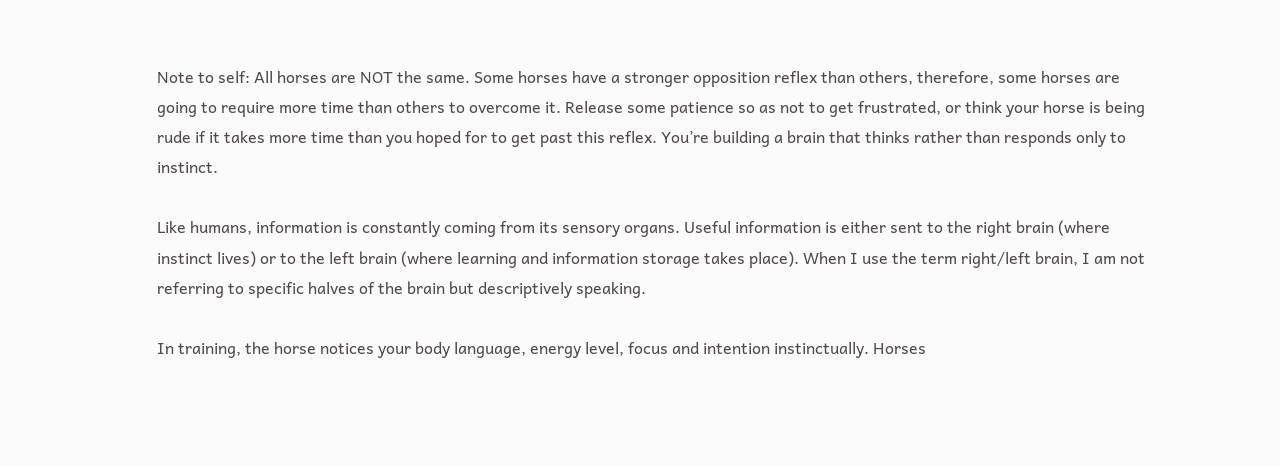Note to self: All horses are NOT the same. Some horses have a stronger opposition reflex than others, therefore, some horses are going to require more time than others to overcome it. Release some patience so as not to get frustrated, or think your horse is being rude if it takes more time than you hoped for to get past this reflex. You’re building a brain that thinks rather than responds only to instinct.

Like humans, information is constantly coming from its sensory organs. Useful information is either sent to the right brain (where instinct lives) or to the left brain (where learning and information storage takes place). When I use the term right/left brain, I am not referring to specific halves of the brain but descriptively speaking.

In training, the horse notices your body language, energy level, focus and intention instinctually. Horses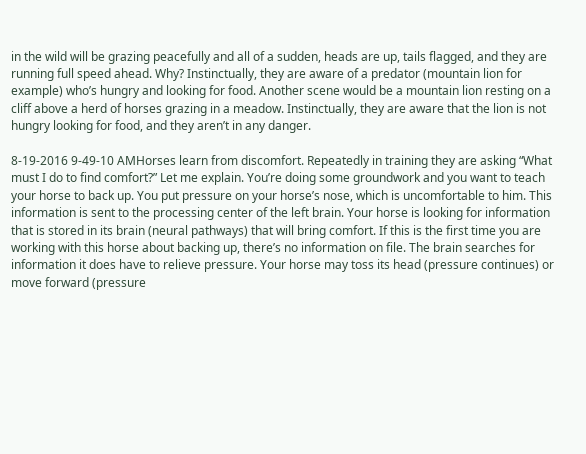in the wild will be grazing peacefully and all of a sudden, heads are up, tails flagged, and they are running full speed ahead. Why? Instinctually, they are aware of a predator (mountain lion for example) who’s hungry and looking for food. Another scene would be a mountain lion resting on a cliff above a herd of horses grazing in a meadow. Instinctually, they are aware that the lion is not hungry looking for food, and they aren’t in any danger.

8-19-2016 9-49-10 AMHorses learn from discomfort. Repeatedly in training they are asking “What must I do to find comfort?” Let me explain. You’re doing some groundwork and you want to teach your horse to back up. You put pressure on your horse’s nose, which is uncomfortable to him. This information is sent to the processing center of the left brain. Your horse is looking for information that is stored in its brain (neural pathways) that will bring comfort. If this is the first time you are working with this horse about backing up, there’s no information on file. The brain searches for information it does have to relieve pressure. Your horse may toss its head (pressure continues) or move forward (pressure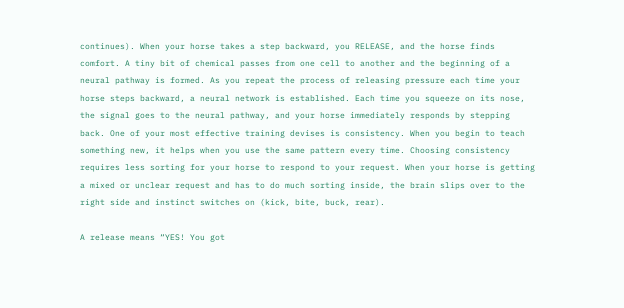continues). When your horse takes a step backward, you RELEASE, and the horse finds comfort. A tiny bit of chemical passes from one cell to another and the beginning of a neural pathway is formed. As you repeat the process of releasing pressure each time your horse steps backward, a neural network is established. Each time you squeeze on its nose, the signal goes to the neural pathway, and your horse immediately responds by stepping back. One of your most effective training devises is consistency. When you begin to teach something new, it helps when you use the same pattern every time. Choosing consistency requires less sorting for your horse to respond to your request. When your horse is getting a mixed or unclear request and has to do much sorting inside, the brain slips over to the right side and instinct switches on (kick, bite, buck, rear).

A release means “YES! You got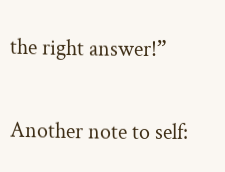the right answer!”

Another note to self: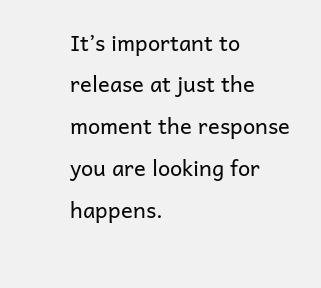It’s important to release at just the moment the response you are looking for happens.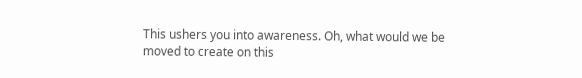This ushers you into awareness. Oh, what would we be moved to create on this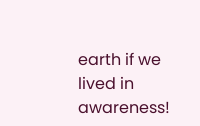earth if we lived in awareness!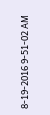8-19-2016 9-51-02 AM